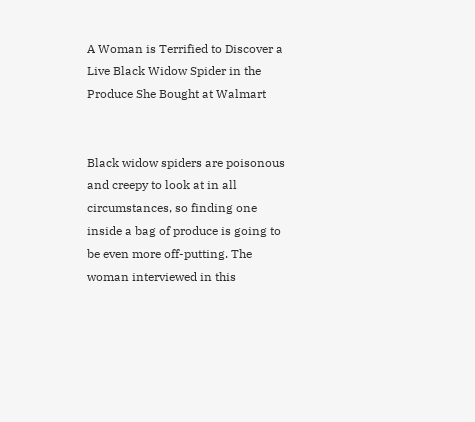A Woman is Terrified to Discover a Live Black Widow Spider in the Produce She Bought at Walmart


Black widow spiders are poisonous and creepy to look at in all circumstances, so finding one inside a bag of produce is going to be even more off-putting. The woman interviewed in this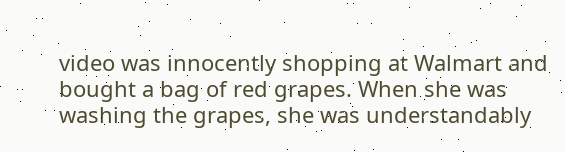video was innocently shopping at Walmart and bought a bag of red grapes. When she was washing the grapes, she was understandably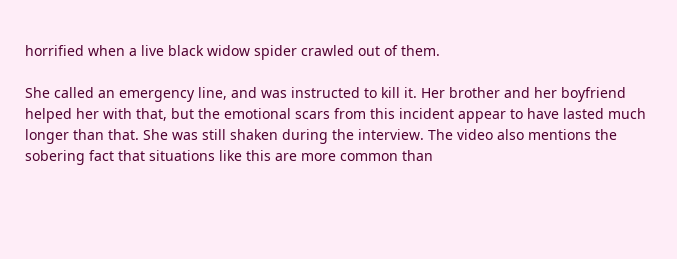horrified when a live black widow spider crawled out of them.

She called an emergency line, and was instructed to kill it. Her brother and her boyfriend helped her with that, but the emotional scars from this incident appear to have lasted much longer than that. She was still shaken during the interview. The video also mentions the sobering fact that situations like this are more common than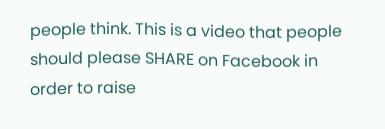people think. This is a video that people should please SHARE on Facebook in order to raise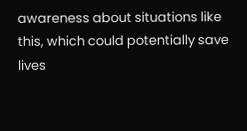awareness about situations like this, which could potentially save lives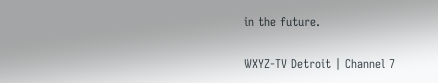in the future.

WXYZ-TV Detroit | Channel 7